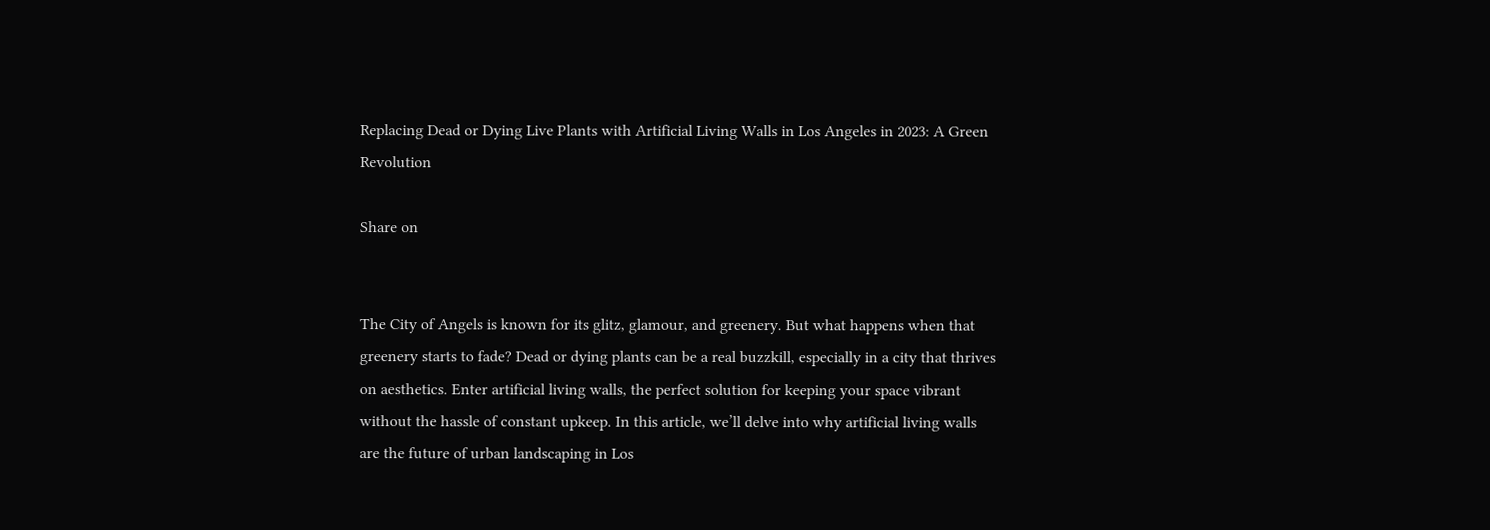Replacing Dead or Dying Live Plants with Artificial Living Walls in Los Angeles in 2023: A Green Revolution

Share on


The City of Angels is known for its glitz, glamour, and greenery. But what happens when that greenery starts to fade? Dead or dying plants can be a real buzzkill, especially in a city that thrives on aesthetics. Enter artificial living walls, the perfect solution for keeping your space vibrant without the hassle of constant upkeep. In this article, we’ll delve into why artificial living walls are the future of urban landscaping in Los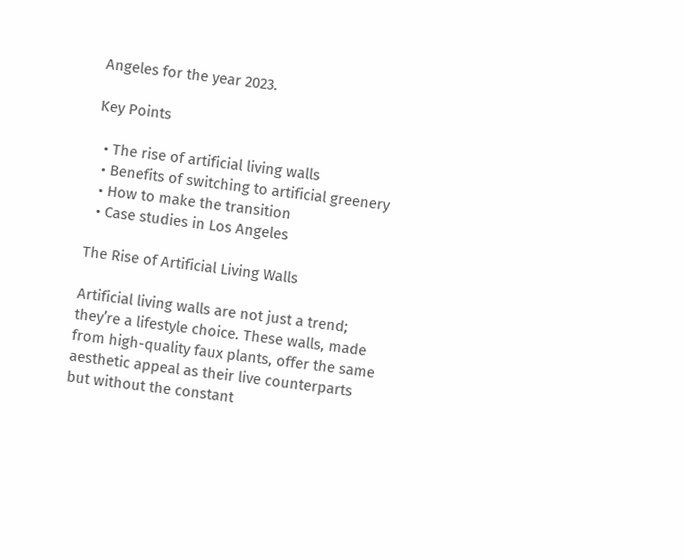Angeles for the year 2023.

Key Points

  • The rise of artificial living walls
  • Benefits of switching to artificial greenery
  • How to make the transition
  • Case studies in Los Angeles

The Rise of Artificial Living Walls

Artificial living walls are not just a trend; they’re a lifestyle choice. These walls, made from high-quality faux plants, offer the same aesthetic appeal as their live counterparts but without the constant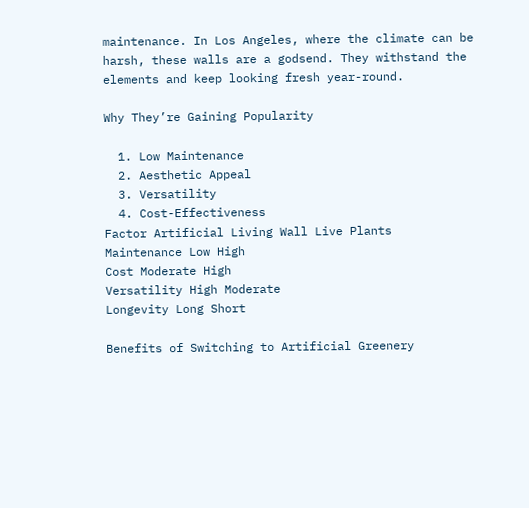maintenance. In Los Angeles, where the climate can be harsh, these walls are a godsend. They withstand the elements and keep looking fresh year-round.

Why They’re Gaining Popularity

  1. Low Maintenance
  2. Aesthetic Appeal
  3. Versatility
  4. Cost-Effectiveness
Factor Artificial Living Wall Live Plants
Maintenance Low High
Cost Moderate High
Versatility High Moderate
Longevity Long Short

Benefits of Switching to Artificial Greenery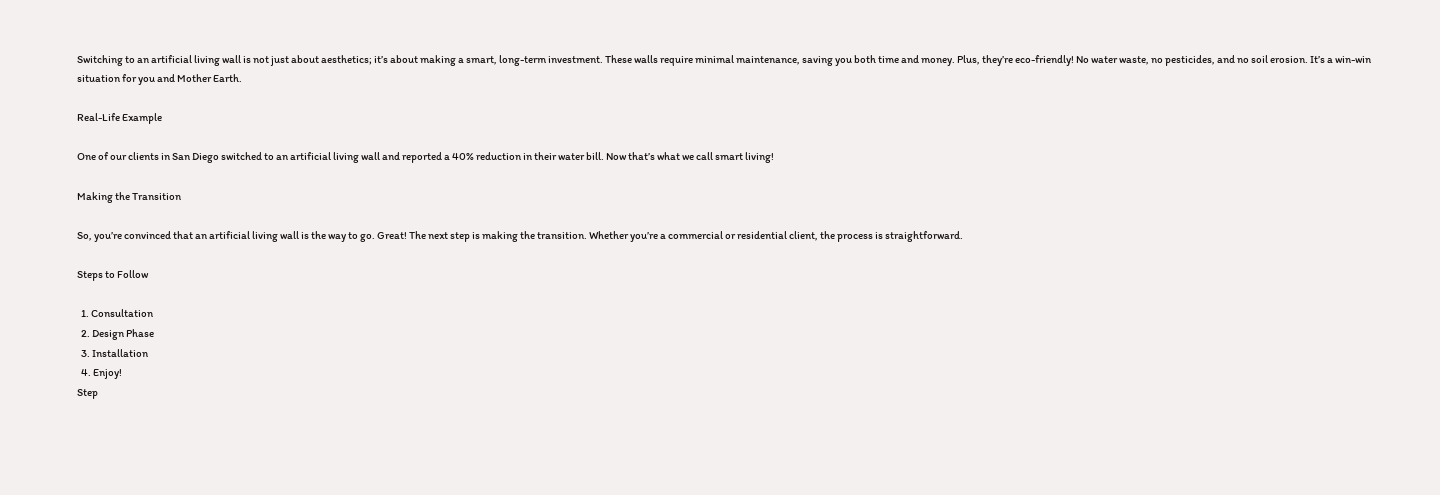Switching to an artificial living wall is not just about aesthetics; it’s about making a smart, long-term investment. These walls require minimal maintenance, saving you both time and money. Plus, they’re eco-friendly! No water waste, no pesticides, and no soil erosion. It’s a win-win situation for you and Mother Earth.

Real-Life Example

One of our clients in San Diego switched to an artificial living wall and reported a 40% reduction in their water bill. Now that’s what we call smart living!

Making the Transition

So, you’re convinced that an artificial living wall is the way to go. Great! The next step is making the transition. Whether you’re a commercial or residential client, the process is straightforward.

Steps to Follow

  1. Consultation
  2. Design Phase
  3. Installation
  4. Enjoy!
Step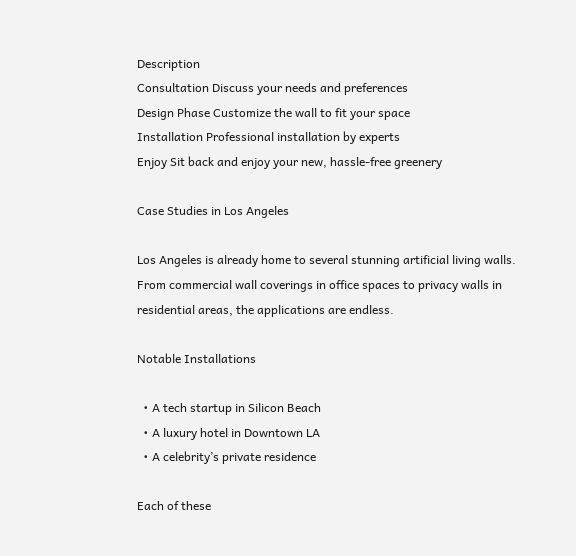Description
Consultation Discuss your needs and preferences
Design Phase Customize the wall to fit your space
Installation Professional installation by experts
Enjoy Sit back and enjoy your new, hassle-free greenery

Case Studies in Los Angeles

Los Angeles is already home to several stunning artificial living walls. From commercial wall coverings in office spaces to privacy walls in residential areas, the applications are endless.

Notable Installations

  • A tech startup in Silicon Beach
  • A luxury hotel in Downtown LA
  • A celebrity’s private residence

Each of these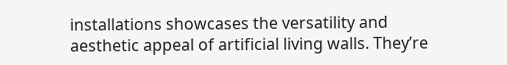installations showcases the versatility and aesthetic appeal of artificial living walls. They’re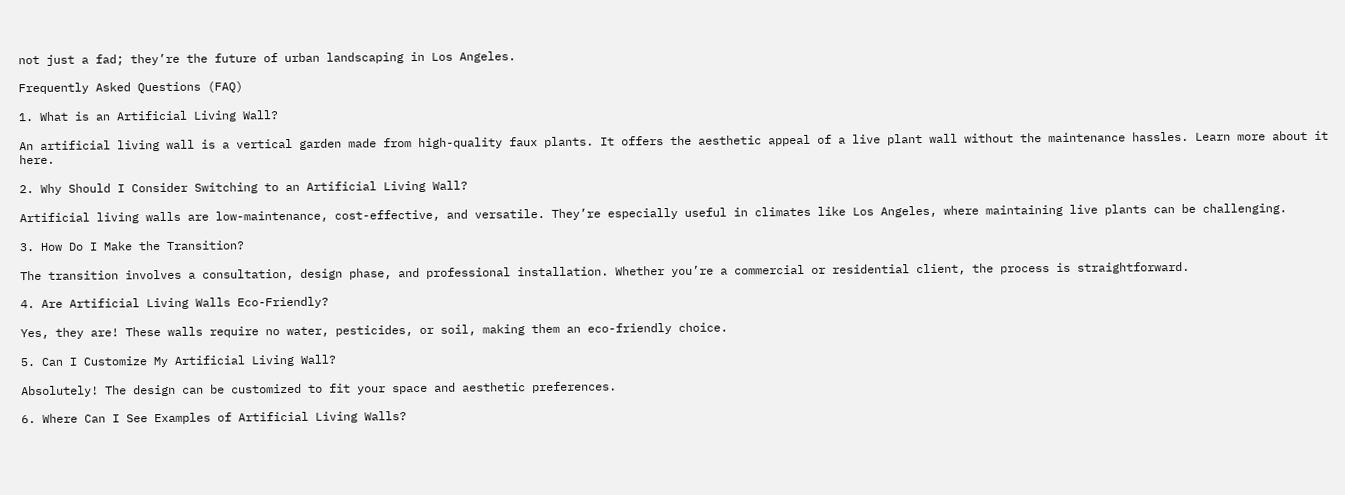not just a fad; they’re the future of urban landscaping in Los Angeles.

Frequently Asked Questions (FAQ)

1. What is an Artificial Living Wall?

An artificial living wall is a vertical garden made from high-quality faux plants. It offers the aesthetic appeal of a live plant wall without the maintenance hassles. Learn more about it here.

2. Why Should I Consider Switching to an Artificial Living Wall?

Artificial living walls are low-maintenance, cost-effective, and versatile. They’re especially useful in climates like Los Angeles, where maintaining live plants can be challenging.

3. How Do I Make the Transition?

The transition involves a consultation, design phase, and professional installation. Whether you’re a commercial or residential client, the process is straightforward.

4. Are Artificial Living Walls Eco-Friendly?

Yes, they are! These walls require no water, pesticides, or soil, making them an eco-friendly choice.

5. Can I Customize My Artificial Living Wall?

Absolutely! The design can be customized to fit your space and aesthetic preferences.

6. Where Can I See Examples of Artificial Living Walls?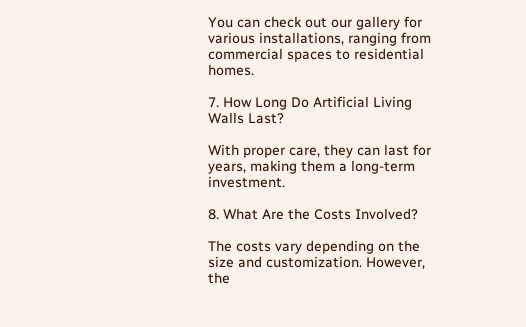You can check out our gallery for various installations, ranging from commercial spaces to residential homes.

7. How Long Do Artificial Living Walls Last?

With proper care, they can last for years, making them a long-term investment.

8. What Are the Costs Involved?

The costs vary depending on the size and customization. However, the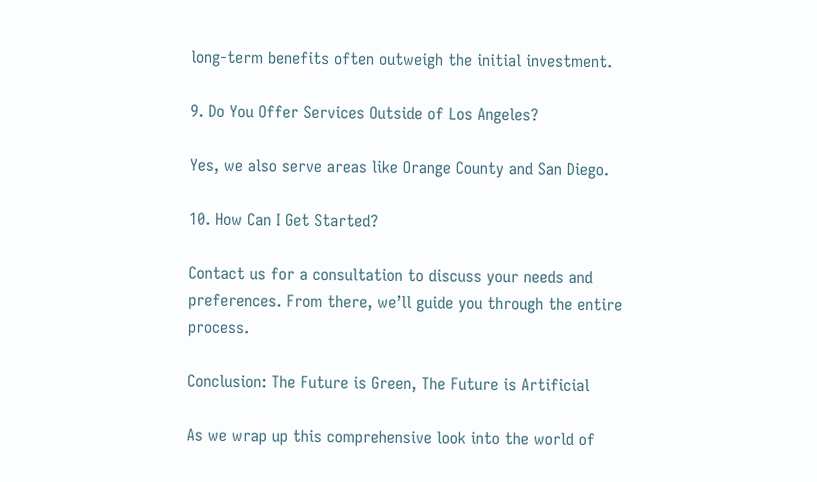long-term benefits often outweigh the initial investment.

9. Do You Offer Services Outside of Los Angeles?

Yes, we also serve areas like Orange County and San Diego.

10. How Can I Get Started?

Contact us for a consultation to discuss your needs and preferences. From there, we’ll guide you through the entire process.

Conclusion: The Future is Green, The Future is Artificial

As we wrap up this comprehensive look into the world of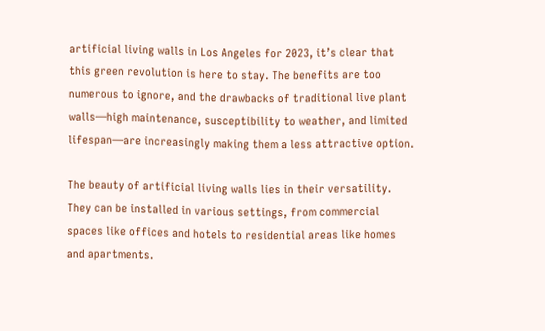artificial living walls in Los Angeles for 2023, it’s clear that this green revolution is here to stay. The benefits are too numerous to ignore, and the drawbacks of traditional live plant walls—high maintenance, susceptibility to weather, and limited lifespan—are increasingly making them a less attractive option.

The beauty of artificial living walls lies in their versatility. They can be installed in various settings, from commercial spaces like offices and hotels to residential areas like homes and apartments.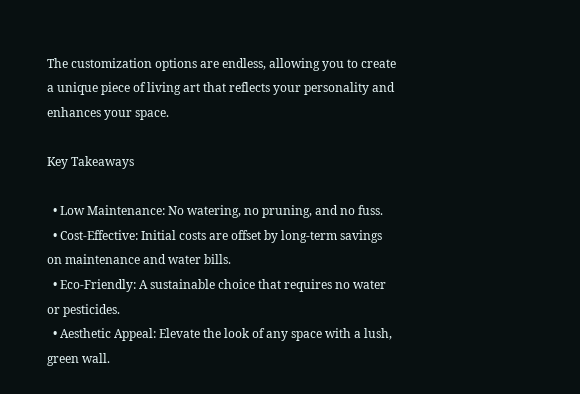The customization options are endless, allowing you to create a unique piece of living art that reflects your personality and enhances your space.

Key Takeaways

  • Low Maintenance: No watering, no pruning, and no fuss.
  • Cost-Effective: Initial costs are offset by long-term savings on maintenance and water bills.
  • Eco-Friendly: A sustainable choice that requires no water or pesticides.
  • Aesthetic Appeal: Elevate the look of any space with a lush, green wall.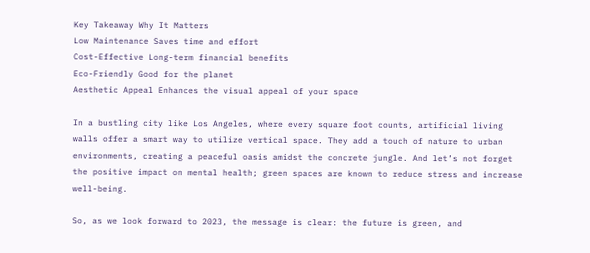Key Takeaway Why It Matters
Low Maintenance Saves time and effort
Cost-Effective Long-term financial benefits
Eco-Friendly Good for the planet
Aesthetic Appeal Enhances the visual appeal of your space

In a bustling city like Los Angeles, where every square foot counts, artificial living walls offer a smart way to utilize vertical space. They add a touch of nature to urban environments, creating a peaceful oasis amidst the concrete jungle. And let’s not forget the positive impact on mental health; green spaces are known to reduce stress and increase well-being.

So, as we look forward to 2023, the message is clear: the future is green, and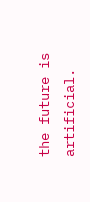the future is artificial.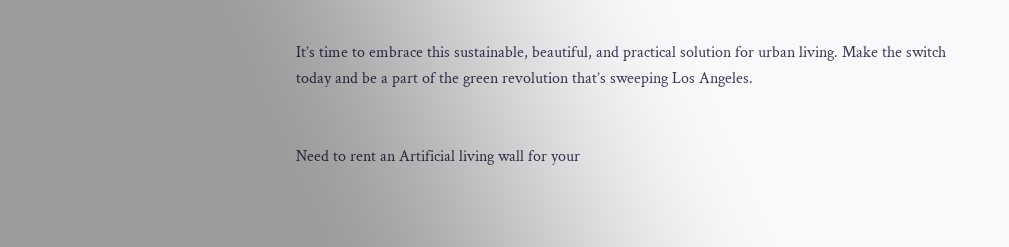It’s time to embrace this sustainable, beautiful, and practical solution for urban living. Make the switch today and be a part of the green revolution that’s sweeping Los Angeles.


Need to rent an Artificial living wall for your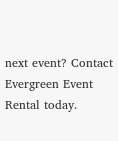next event? Contact Evergreen Event Rental today.